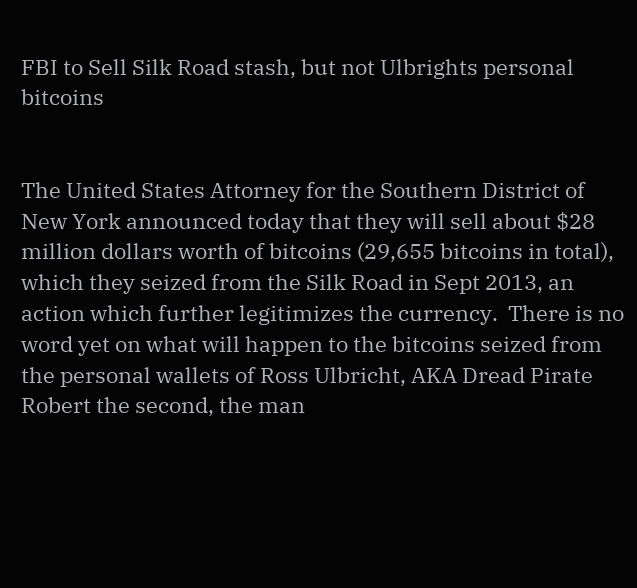FBI to Sell Silk Road stash, but not Ulbrights personal bitcoins


The United States Attorney for the Southern District of New York announced today that they will sell about $28 million dollars worth of bitcoins (29,655 bitcoins in total), which they seized from the Silk Road in Sept 2013, an action which further legitimizes the currency.  There is no word yet on what will happen to the bitcoins seized from the personal wallets of Ross Ulbricht, AKA Dread Pirate Robert the second, the man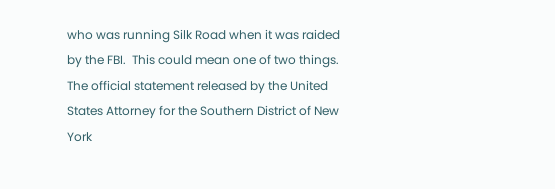who was running Silk Road when it was raided by the FBI.  This could mean one of two things.  The official statement released by the United States Attorney for the Southern District of New York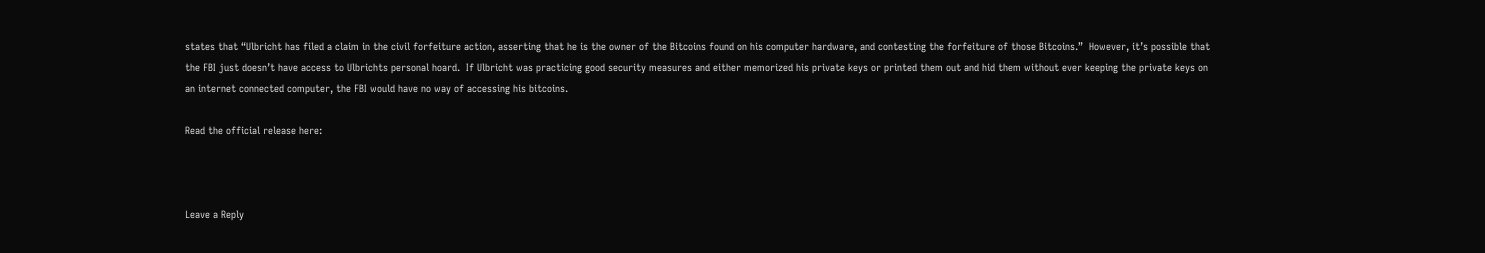states that “Ulbricht has filed a claim in the civil forfeiture action, asserting that he is the owner of the Bitcoins found on his computer hardware, and contesting the forfeiture of those Bitcoins.”  However, it’s possible that the FBI just doesn’t have access to Ulbrichts personal hoard.  If Ulbricht was practicing good security measures and either memorized his private keys or printed them out and hid them without ever keeping the private keys on an internet connected computer, the FBI would have no way of accessing his bitcoins.

Read the official release here:



Leave a Reply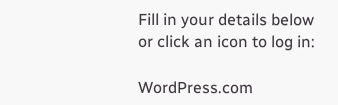Fill in your details below or click an icon to log in:

WordPress.com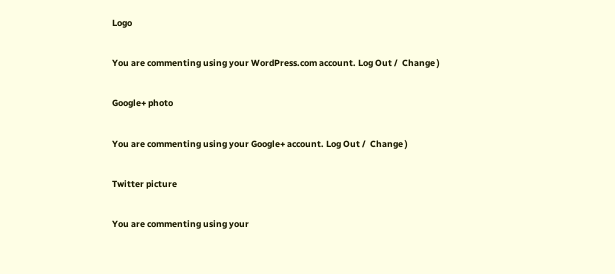Logo

You are commenting using your WordPress.com account. Log Out /  Change )

Google+ photo

You are commenting using your Google+ account. Log Out /  Change )

Twitter picture

You are commenting using your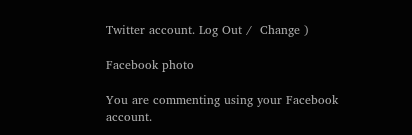Twitter account. Log Out /  Change )

Facebook photo

You are commenting using your Facebook account.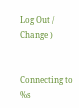Log Out /  Change )


Connecting to %s